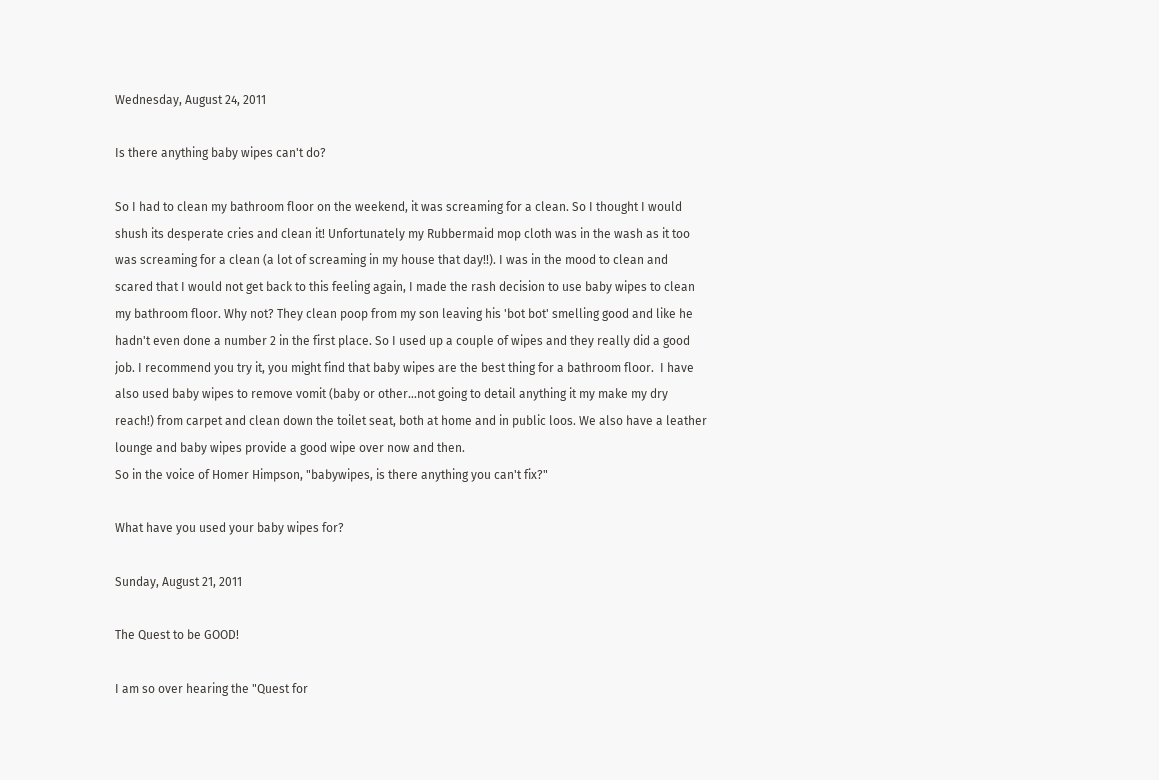Wednesday, August 24, 2011

Is there anything baby wipes can't do?

So I had to clean my bathroom floor on the weekend, it was screaming for a clean. So I thought I would shush its desperate cries and clean it! Unfortunately my Rubbermaid mop cloth was in the wash as it too was screaming for a clean (a lot of screaming in my house that day!!). I was in the mood to clean and scared that I would not get back to this feeling again, I made the rash decision to use baby wipes to clean my bathroom floor. Why not? They clean poop from my son leaving his 'bot bot' smelling good and like he hadn't even done a number 2 in the first place. So I used up a couple of wipes and they really did a good job. I recommend you try it, you might find that baby wipes are the best thing for a bathroom floor.  I have also used baby wipes to remove vomit (baby or other...not going to detail anything it my make my dry reach!) from carpet and clean down the toilet seat, both at home and in public loos. We also have a leather lounge and baby wipes provide a good wipe over now and then.
So in the voice of Homer Himpson, "babywipes, is there anything you can't fix?"

What have you used your baby wipes for?

Sunday, August 21, 2011

The Quest to be GOOD!

I am so over hearing the "Quest for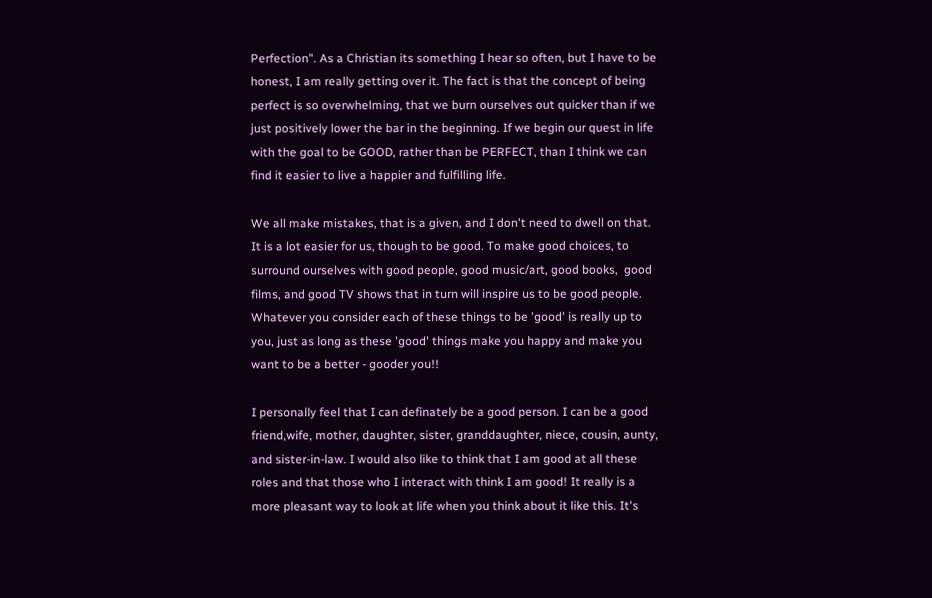Perfection". As a Christian its something I hear so often, but I have to be honest, I am really getting over it. The fact is that the concept of being perfect is so overwhelming, that we burn ourselves out quicker than if we just positively lower the bar in the beginning. If we begin our quest in life with the goal to be GOOD, rather than be PERFECT, than I think we can find it easier to live a happier and fulfilling life.

We all make mistakes, that is a given, and I don't need to dwell on that. It is a lot easier for us, though to be good. To make good choices, to surround ourselves with good people, good music/art, good books,  good films, and good TV shows that in turn will inspire us to be good people. Whatever you consider each of these things to be 'good' is really up to you, just as long as these 'good' things make you happy and make you want to be a better - gooder you!!

I personally feel that I can definately be a good person. I can be a good friend,wife, mother, daughter, sister, granddaughter, niece, cousin, aunty, and sister-in-law. I would also like to think that I am good at all these roles and that those who I interact with think I am good! It really is a more pleasant way to look at life when you think about it like this. It's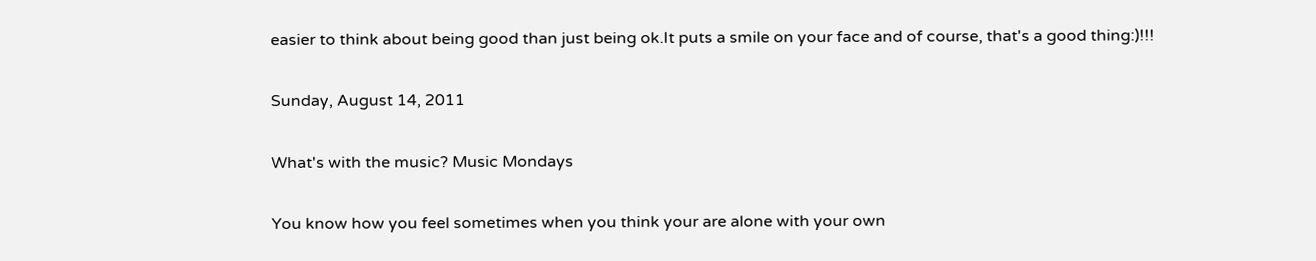easier to think about being good than just being ok.It puts a smile on your face and of course, that's a good thing:)!!!

Sunday, August 14, 2011

What's with the music? Music Mondays

You know how you feel sometimes when you think your are alone with your own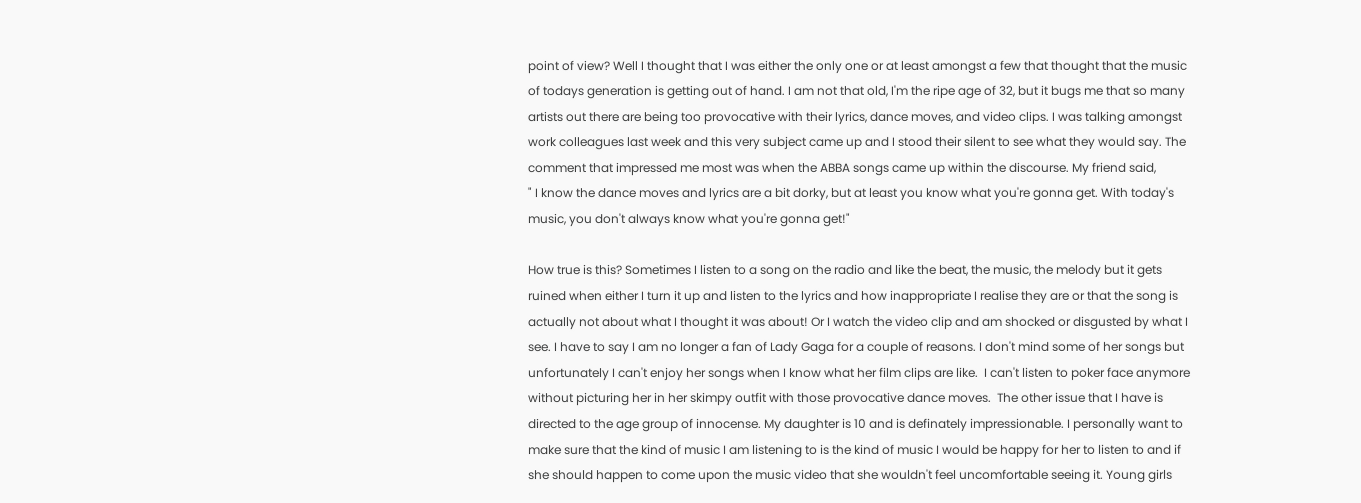point of view? Well I thought that I was either the only one or at least amongst a few that thought that the music of todays generation is getting out of hand. I am not that old, I'm the ripe age of 32, but it bugs me that so many artists out there are being too provocative with their lyrics, dance moves, and video clips. I was talking amongst work colleagues last week and this very subject came up and I stood their silent to see what they would say. The comment that impressed me most was when the ABBA songs came up within the discourse. My friend said,
" I know the dance moves and lyrics are a bit dorky, but at least you know what you're gonna get. With today's music, you don't always know what you're gonna get!"

How true is this? Sometimes I listen to a song on the radio and like the beat, the music, the melody but it gets ruined when either I turn it up and listen to the lyrics and how inappropriate I realise they are or that the song is actually not about what I thought it was about! Or I watch the video clip and am shocked or disgusted by what I see. I have to say I am no longer a fan of Lady Gaga for a couple of reasons. I don't mind some of her songs but unfortunately I can't enjoy her songs when I know what her film clips are like.  I can't listen to poker face anymore without picturing her in her skimpy outfit with those provocative dance moves.  The other issue that I have is directed to the age group of innocense. My daughter is 10 and is definately impressionable. I personally want to make sure that the kind of music I am listening to is the kind of music I would be happy for her to listen to and if she should happen to come upon the music video that she wouldn't feel uncomfortable seeing it. Young girls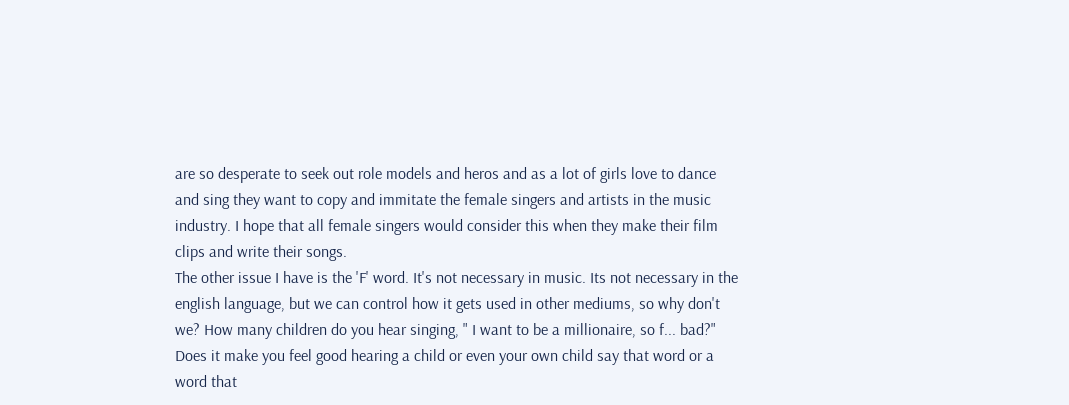are so desperate to seek out role models and heros and as a lot of girls love to dance and sing they want to copy and immitate the female singers and artists in the music industry. I hope that all female singers would consider this when they make their film clips and write their songs.
The other issue I have is the 'F' word. It's not necessary in music. Its not necessary in the english language, but we can control how it gets used in other mediums, so why don't we? How many children do you hear singing, " I want to be a millionaire, so f... bad?" Does it make you feel good hearing a child or even your own child say that word or a word that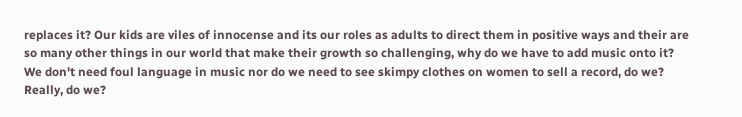replaces it? Our kids are viles of innocense and its our roles as adults to direct them in positive ways and their are so many other things in our world that make their growth so challenging, why do we have to add music onto it?  We don't need foul language in music nor do we need to see skimpy clothes on women to sell a record, do we? Really, do we?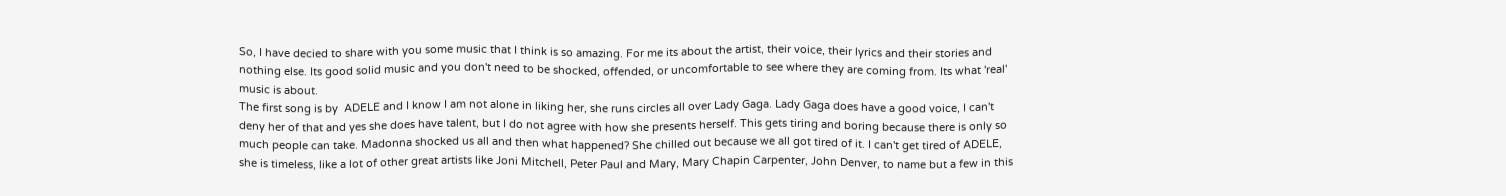So, I have decied to share with you some music that I think is so amazing. For me its about the artist, their voice, their lyrics and their stories and nothing else. Its good solid music and you don't need to be shocked, offended, or uncomfortable to see where they are coming from. Its what 'real' music is about.
The first song is by  ADELE and I know I am not alone in liking her, she runs circles all over Lady Gaga. Lady Gaga does have a good voice, I can't deny her of that and yes she does have talent, but I do not agree with how she presents herself. This gets tiring and boring because there is only so much people can take. Madonna shocked us all and then what happened? She chilled out because we all got tired of it. I can't get tired of ADELE, she is timeless, like a lot of other great artists like Joni Mitchell, Peter Paul and Mary, Mary Chapin Carpenter, John Denver, to name but a few in this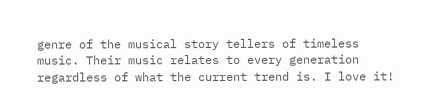genre of the musical story tellers of timeless music. Their music relates to every generation regardless of what the current trend is. I love it!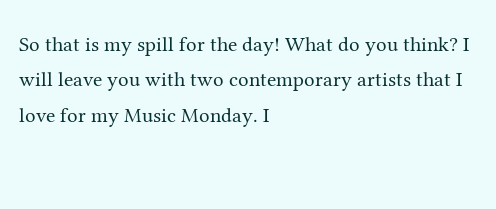So that is my spill for the day! What do you think? I will leave you with two contemporary artists that I love for my Music Monday. I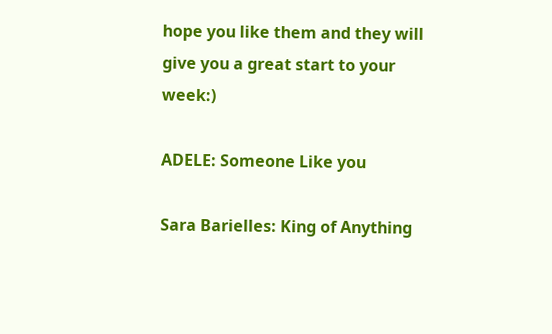hope you like them and they will give you a great start to your week:)

ADELE: Someone Like you

Sara Barielles: King of Anything